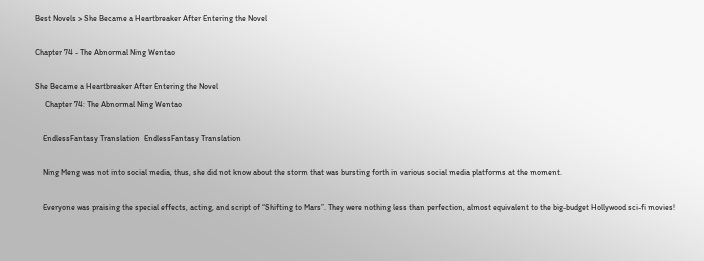Best Novels > She Became a Heartbreaker After Entering the Novel

Chapter 74 - The Abnormal Ning Wentao

She Became a Heartbreaker After Entering the Novel
     Chapter 74: The Abnormal Ning Wentao

    EndlessFantasy Translation  EndlessFantasy Translation

    Ning Meng was not into social media, thus, she did not know about the storm that was bursting forth in various social media platforms at the moment.

    Everyone was praising the special effects, acting, and script of “Shifting to Mars”. They were nothing less than perfection, almost equivalent to the big-budget Hollywood sci-fi movies!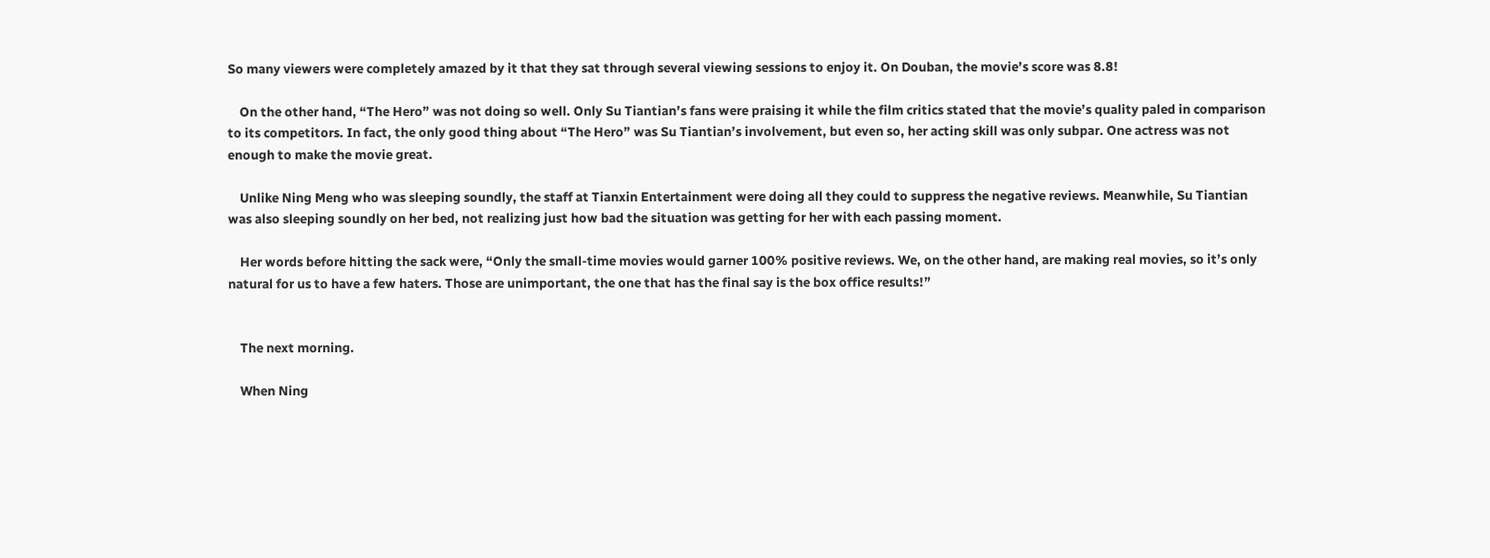So many viewers were completely amazed by it that they sat through several viewing sessions to enjoy it. On Douban, the movie’s score was 8.8!

    On the other hand, “The Hero” was not doing so well. Only Su Tiantian’s fans were praising it while the film critics stated that the movie’s quality paled in comparison to its competitors. In fact, the only good thing about “The Hero” was Su Tiantian’s involvement, but even so, her acting skill was only subpar. One actress was not enough to make the movie great.

    Unlike Ning Meng who was sleeping soundly, the staff at Tianxin Entertainment were doing all they could to suppress the negative reviews. Meanwhile, Su Tiantian was also sleeping soundly on her bed, not realizing just how bad the situation was getting for her with each passing moment.

    Her words before hitting the sack were, “Only the small-time movies would garner 100% positive reviews. We, on the other hand, are making real movies, so it’s only natural for us to have a few haters. Those are unimportant, the one that has the final say is the box office results!”


    The next morning.

    When Ning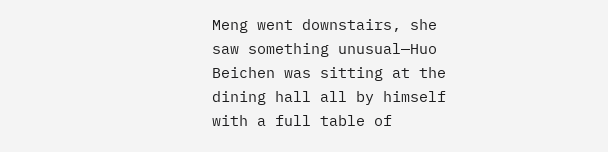Meng went downstairs, she saw something unusual—Huo Beichen was sitting at the dining hall all by himself with a full table of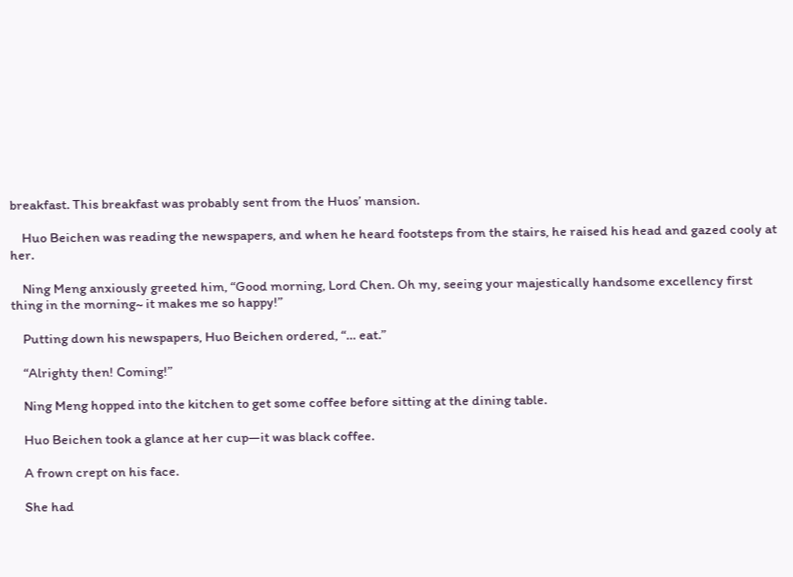breakfast. This breakfast was probably sent from the Huos’ mansion.

    Huo Beichen was reading the newspapers, and when he heard footsteps from the stairs, he raised his head and gazed cooly at her.

    Ning Meng anxiously greeted him, “Good morning, Lord Chen. Oh my, seeing your majestically handsome excellency first thing in the morning~ it makes me so happy!”

    Putting down his newspapers, Huo Beichen ordered, “… eat.”

    “Alrighty then! Coming!”

    Ning Meng hopped into the kitchen to get some coffee before sitting at the dining table.

    Huo Beichen took a glance at her cup—it was black coffee.

    A frown crept on his face.

    She had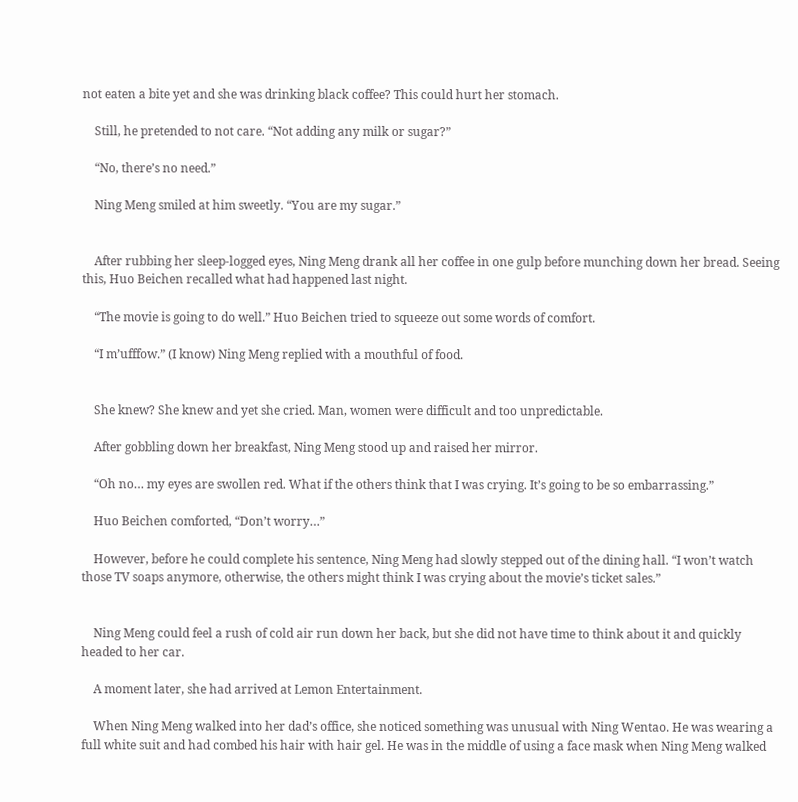not eaten a bite yet and she was drinking black coffee? This could hurt her stomach.

    Still, he pretended to not care. “Not adding any milk or sugar?”

    “No, there’s no need.”

    Ning Meng smiled at him sweetly. “You are my sugar.”


    After rubbing her sleep-logged eyes, Ning Meng drank all her coffee in one gulp before munching down her bread. Seeing this, Huo Beichen recalled what had happened last night.

    “The movie is going to do well.” Huo Beichen tried to squeeze out some words of comfort.

    “I m’ufffow.” (I know) Ning Meng replied with a mouthful of food.


    She knew? She knew and yet she cried. Man, women were difficult and too unpredictable.

    After gobbling down her breakfast, Ning Meng stood up and raised her mirror.

    “Oh no… my eyes are swollen red. What if the others think that I was crying. It’s going to be so embarrassing.”

    Huo Beichen comforted, “Don’t worry…”

    However, before he could complete his sentence, Ning Meng had slowly stepped out of the dining hall. “I won’t watch those TV soaps anymore, otherwise, the others might think I was crying about the movie’s ticket sales.”


    Ning Meng could feel a rush of cold air run down her back, but she did not have time to think about it and quickly headed to her car.

    A moment later, she had arrived at Lemon Entertainment.

    When Ning Meng walked into her dad’s office, she noticed something was unusual with Ning Wentao. He was wearing a full white suit and had combed his hair with hair gel. He was in the middle of using a face mask when Ning Meng walked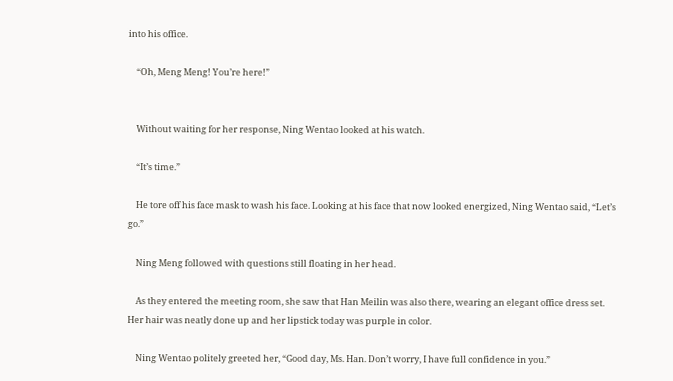into his office.

    “Oh, Meng Meng! You’re here!”


    Without waiting for her response, Ning Wentao looked at his watch.

    “It’s time.”

    He tore off his face mask to wash his face. Looking at his face that now looked energized, Ning Wentao said, “Let’s go.”

    Ning Meng followed with questions still floating in her head.

    As they entered the meeting room, she saw that Han Meilin was also there, wearing an elegant office dress set. Her hair was neatly done up and her lipstick today was purple in color.

    Ning Wentao politely greeted her, “Good day, Ms. Han. Don’t worry, I have full confidence in you.”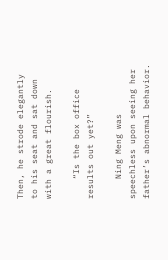Then, he strode elegantly to his seat and sat down with a great flourish.

    “Is the box office results out yet?”

    Ning Meng was speechless upon seeing her father’s abnormal behavior.